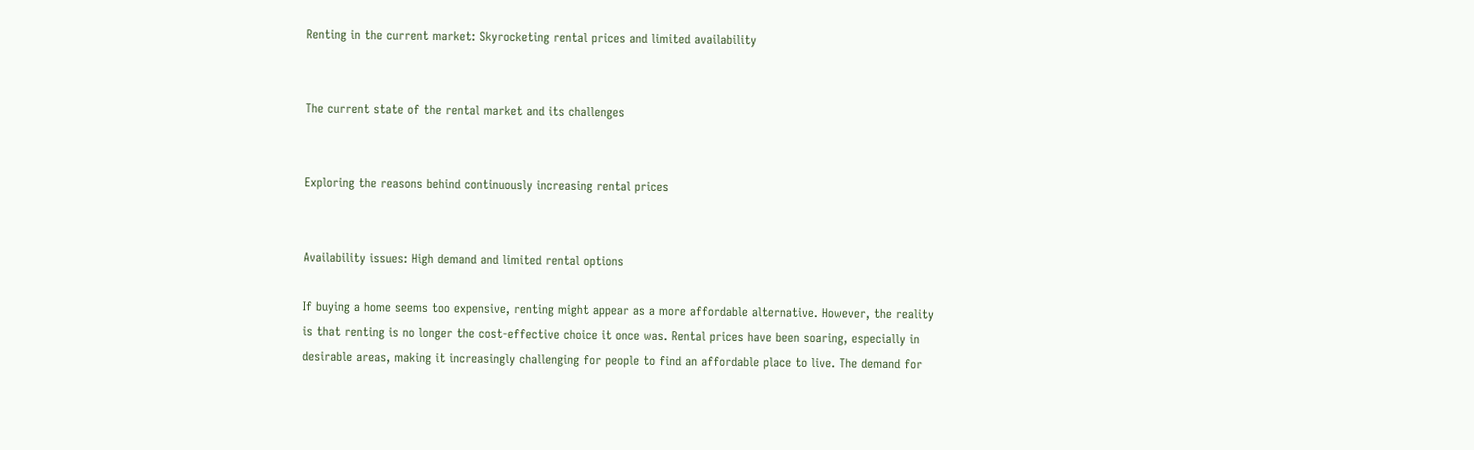Renting in the current market: Skyrocketing rental prices and limited availability


The current state of the rental market and its challenges


Exploring the reasons behind continuously increasing rental prices


Availability issues: High demand and limited rental options

If buying a home seems too expensive, renting might appear as a more affordable alternative. However, the reality is that renting is no longer the cost-effective choice it once was. Rental prices have been soaring, especially in desirable areas, making it increasingly challenging for people to find an affordable place to live. The demand for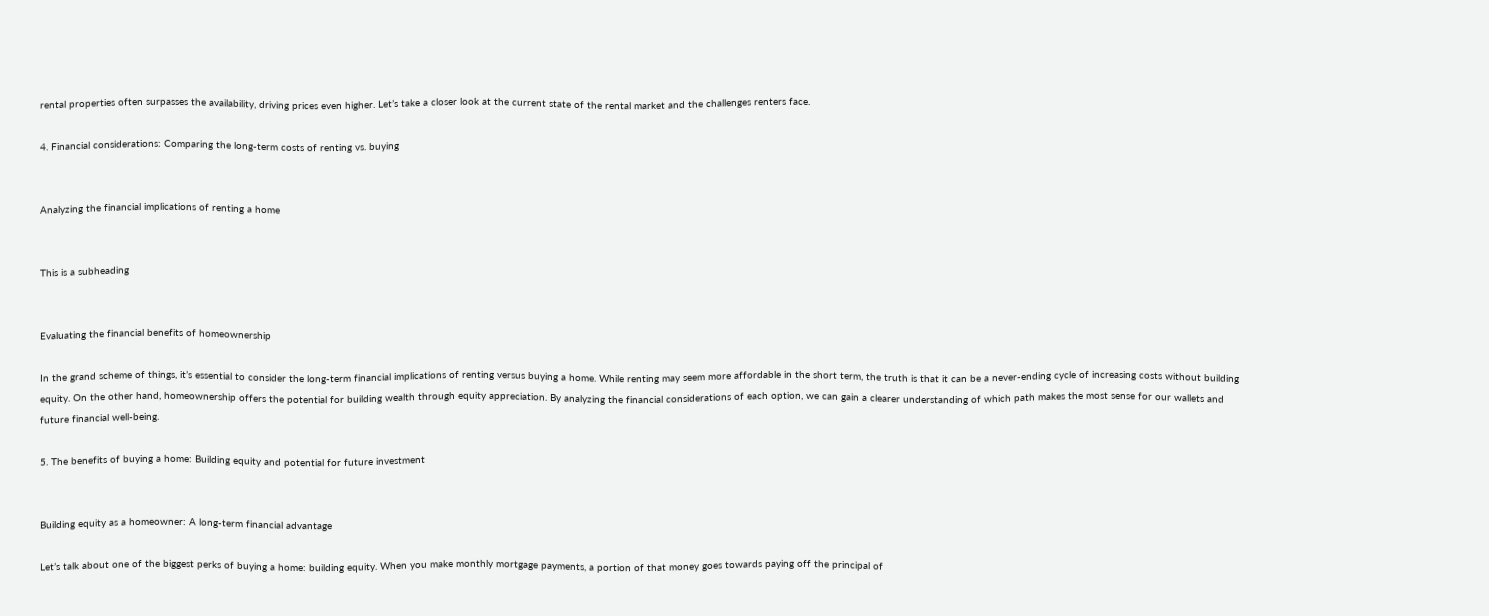rental properties often surpasses the availability, driving prices even higher. Let’s take a closer look at the current state of the rental market and the challenges renters face.

4. Financial considerations: Comparing the long-term costs of renting vs. buying


Analyzing the financial implications of renting a home


This is a subheading


Evaluating the financial benefits of homeownership

In the grand scheme of things, it’s essential to consider the long-term financial implications of renting versus buying a home. While renting may seem more affordable in the short term, the truth is that it can be a never-ending cycle of increasing costs without building equity. On the other hand, homeownership offers the potential for building wealth through equity appreciation. By analyzing the financial considerations of each option, we can gain a clearer understanding of which path makes the most sense for our wallets and future financial well-being.

5. The benefits of buying a home: Building equity and potential for future investment


Building equity as a homeowner: A long-term financial advantage

Let’s talk about one of the biggest perks of buying a home: building equity. When you make monthly mortgage payments, a portion of that money goes towards paying off the principal of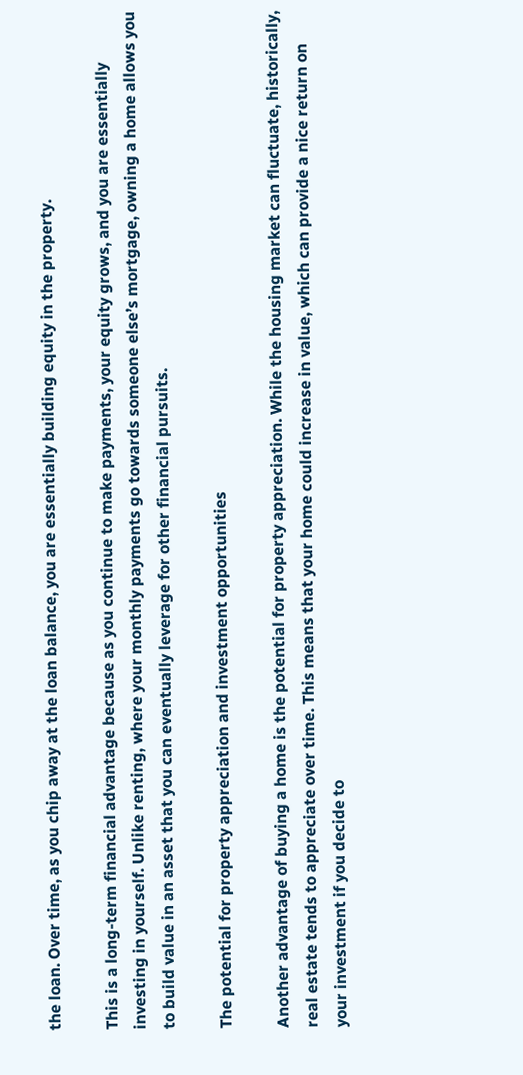the loan. Over time, as you chip away at the loan balance, you are essentially building equity in the property.

This is a long-term financial advantage because as you continue to make payments, your equity grows, and you are essentially investing in yourself. Unlike renting, where your monthly payments go towards someone else’s mortgage, owning a home allows you to build value in an asset that you can eventually leverage for other financial pursuits.

The potential for property appreciation and investment opportunities

Another advantage of buying a home is the potential for property appreciation. While the housing market can fluctuate, historically, real estate tends to appreciate over time. This means that your home could increase in value, which can provide a nice return on your investment if you decide to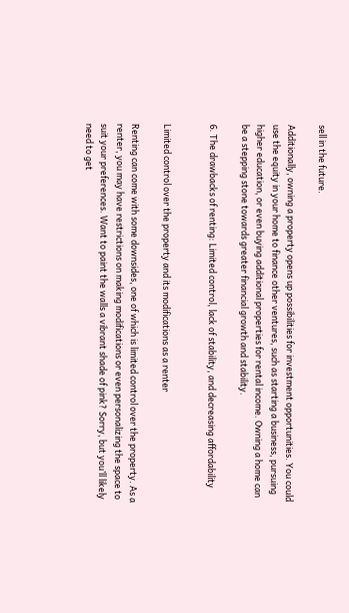sell in the future.

Additionally, owning a property opens up possibilities for investment opportunities. You could use the equity in your home to finance other ventures, such as starting a business, pursuing higher education, or even buying additional properties for rental income. Owning a home can be a stepping stone towards greater financial growth and stability.

6. The drawbacks of renting: Limited control, lack of stability, and decreasing affordability


Limited control over the property and its modifications as a renter

Renting can come with some downsides, one of which is limited control over the property. As a renter, you may have restrictions on making modifications or even personalizing the space to suit your preferences. Want to paint the walls a vibrant shade of pink? Sorry, but you’ll likely need to get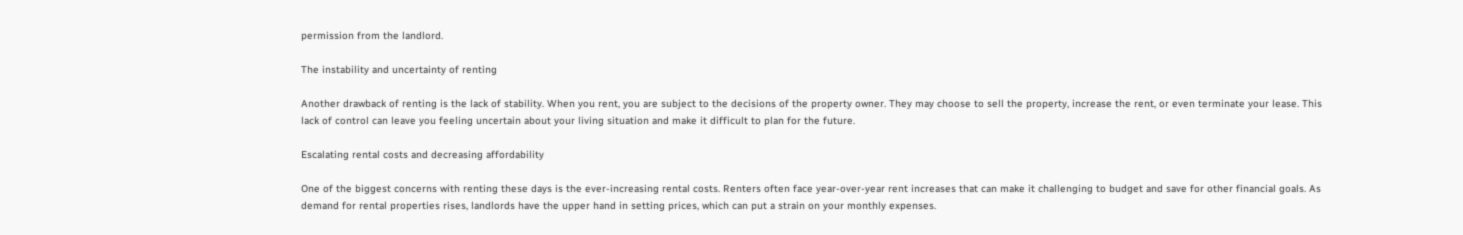permission from the landlord.

The instability and uncertainty of renting

Another drawback of renting is the lack of stability. When you rent, you are subject to the decisions of the property owner. They may choose to sell the property, increase the rent, or even terminate your lease. This lack of control can leave you feeling uncertain about your living situation and make it difficult to plan for the future.

Escalating rental costs and decreasing affordability

One of the biggest concerns with renting these days is the ever-increasing rental costs. Renters often face year-over-year rent increases that can make it challenging to budget and save for other financial goals. As demand for rental properties rises, landlords have the upper hand in setting prices, which can put a strain on your monthly expenses.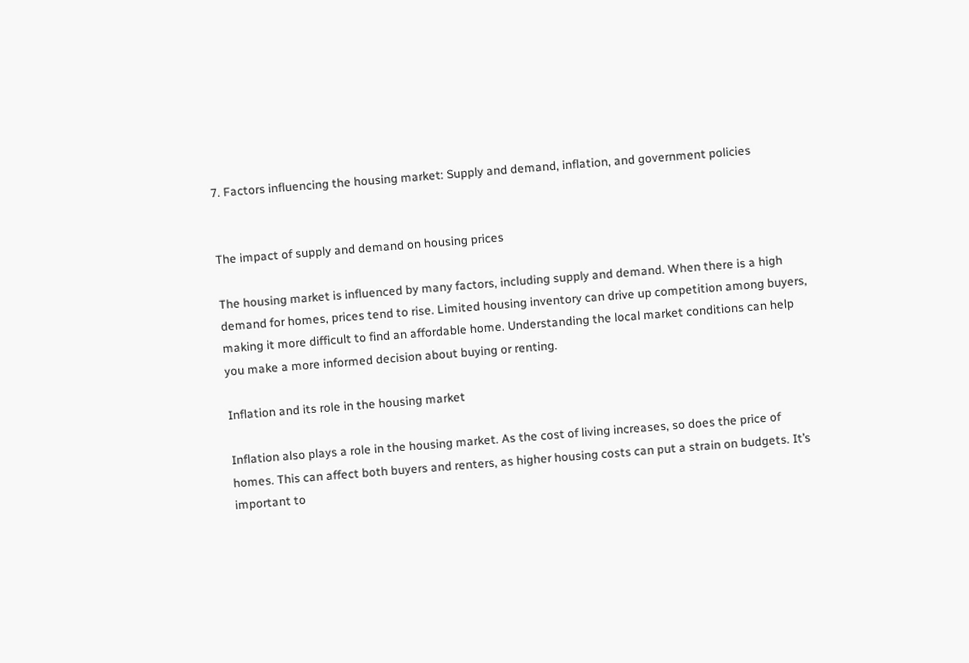7. Factors influencing the housing market: Supply and demand, inflation, and government policies


The impact of supply and demand on housing prices

The housing market is influenced by many factors, including supply and demand. When there is a high demand for homes, prices tend to rise. Limited housing inventory can drive up competition among buyers, making it more difficult to find an affordable home. Understanding the local market conditions can help you make a more informed decision about buying or renting.

Inflation and its role in the housing market

Inflation also plays a role in the housing market. As the cost of living increases, so does the price of homes. This can affect both buyers and renters, as higher housing costs can put a strain on budgets. It’s important to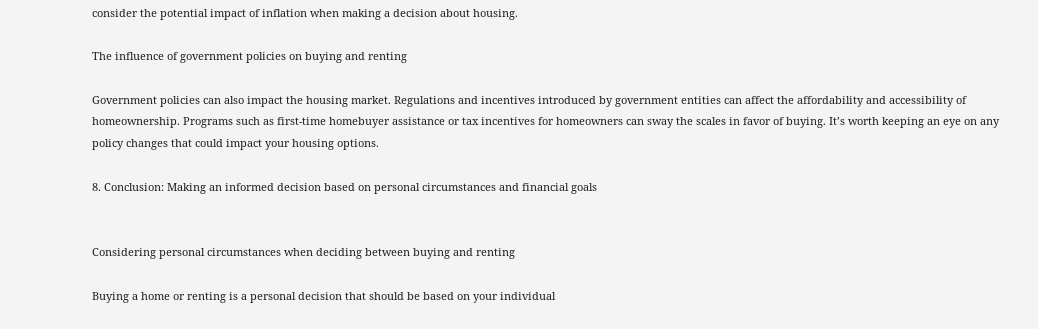consider the potential impact of inflation when making a decision about housing.

The influence of government policies on buying and renting

Government policies can also impact the housing market. Regulations and incentives introduced by government entities can affect the affordability and accessibility of homeownership. Programs such as first-time homebuyer assistance or tax incentives for homeowners can sway the scales in favor of buying. It’s worth keeping an eye on any policy changes that could impact your housing options.

8. Conclusion: Making an informed decision based on personal circumstances and financial goals


Considering personal circumstances when deciding between buying and renting

Buying a home or renting is a personal decision that should be based on your individual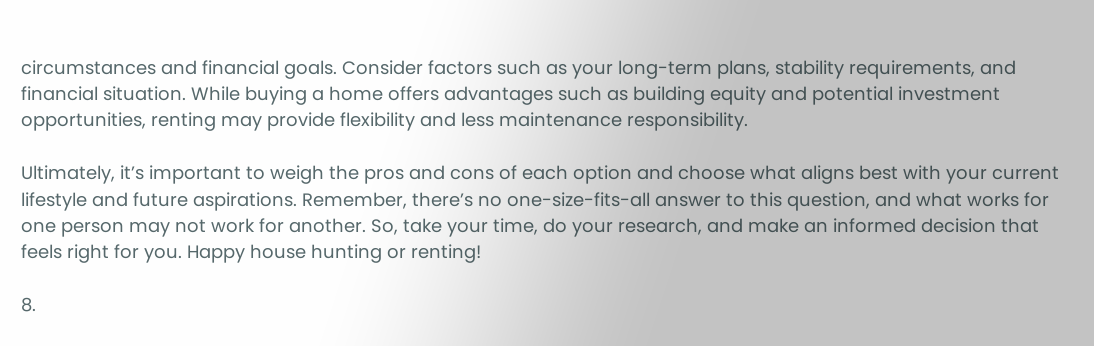circumstances and financial goals. Consider factors such as your long-term plans, stability requirements, and financial situation. While buying a home offers advantages such as building equity and potential investment opportunities, renting may provide flexibility and less maintenance responsibility.

Ultimately, it’s important to weigh the pros and cons of each option and choose what aligns best with your current lifestyle and future aspirations. Remember, there’s no one-size-fits-all answer to this question, and what works for one person may not work for another. So, take your time, do your research, and make an informed decision that feels right for you. Happy house hunting or renting!

8.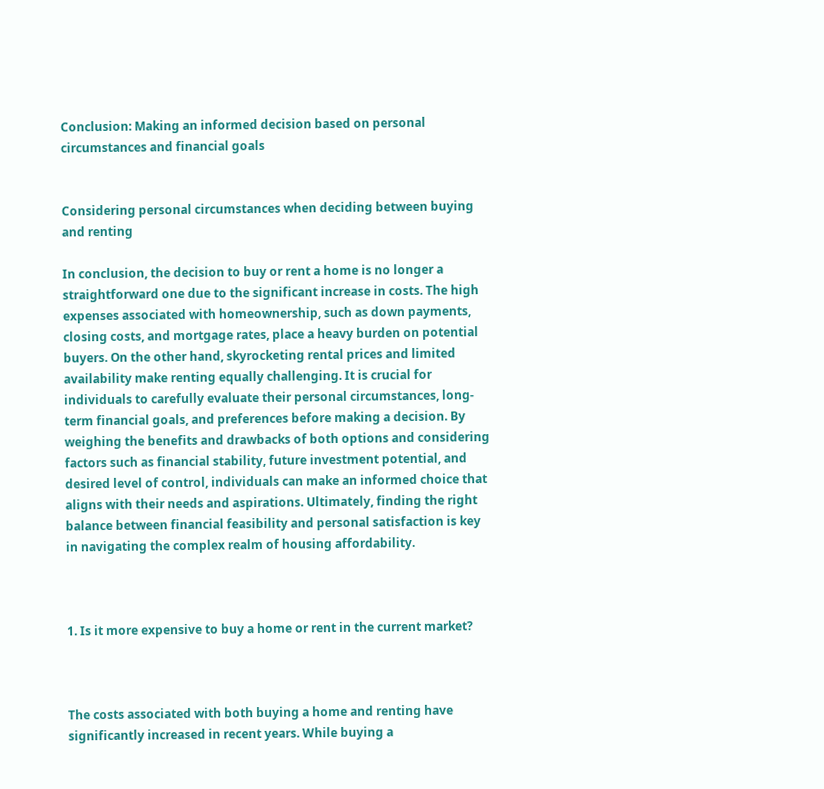Conclusion: Making an informed decision based on personal circumstances and financial goals


Considering personal circumstances when deciding between buying and renting

In conclusion, the decision to buy or rent a home is no longer a straightforward one due to the significant increase in costs. The high expenses associated with homeownership, such as down payments, closing costs, and mortgage rates, place a heavy burden on potential buyers. On the other hand, skyrocketing rental prices and limited availability make renting equally challenging. It is crucial for individuals to carefully evaluate their personal circumstances, long-term financial goals, and preferences before making a decision. By weighing the benefits and drawbacks of both options and considering factors such as financial stability, future investment potential, and desired level of control, individuals can make an informed choice that aligns with their needs and aspirations. Ultimately, finding the right balance between financial feasibility and personal satisfaction is key in navigating the complex realm of housing affordability.



1. Is it more expensive to buy a home or rent in the current market?



The costs associated with both buying a home and renting have significantly increased in recent years. While buying a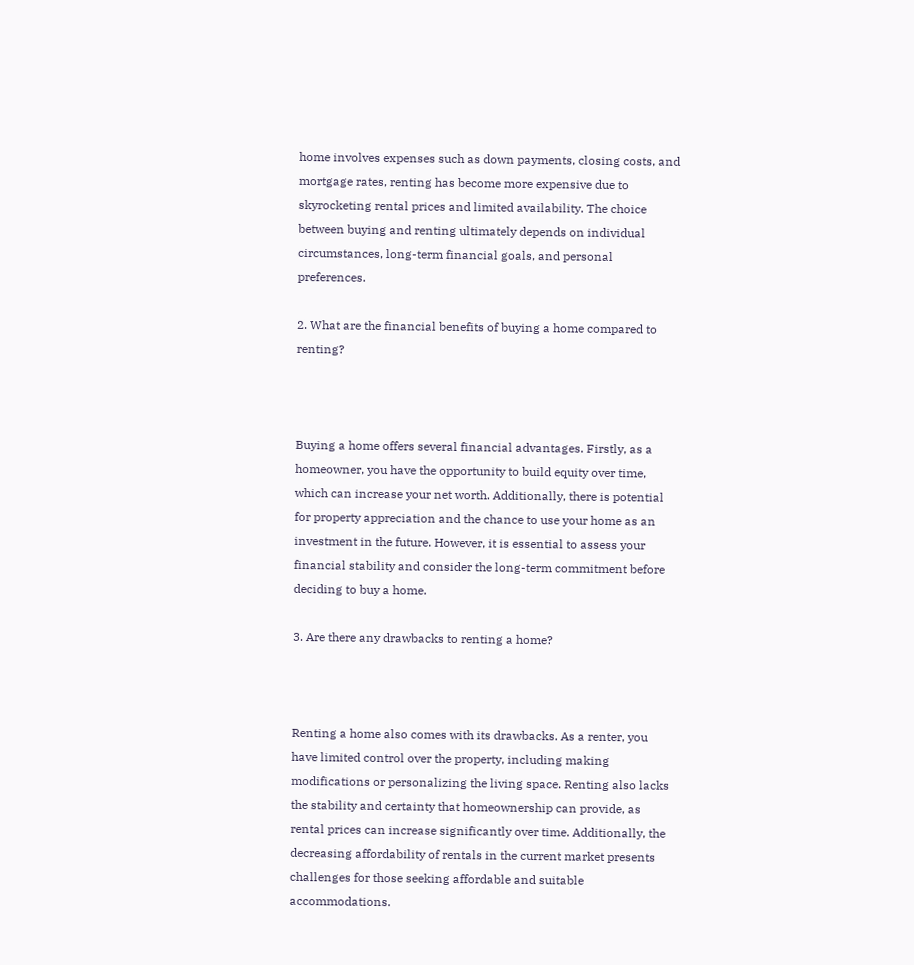home involves expenses such as down payments, closing costs, and mortgage rates, renting has become more expensive due to skyrocketing rental prices and limited availability. The choice between buying and renting ultimately depends on individual circumstances, long-term financial goals, and personal preferences.

2. What are the financial benefits of buying a home compared to renting?



Buying a home offers several financial advantages. Firstly, as a homeowner, you have the opportunity to build equity over time, which can increase your net worth. Additionally, there is potential for property appreciation and the chance to use your home as an investment in the future. However, it is essential to assess your financial stability and consider the long-term commitment before deciding to buy a home.

3. Are there any drawbacks to renting a home?



Renting a home also comes with its drawbacks. As a renter, you have limited control over the property, including making modifications or personalizing the living space. Renting also lacks the stability and certainty that homeownership can provide, as rental prices can increase significantly over time. Additionally, the decreasing affordability of rentals in the current market presents challenges for those seeking affordable and suitable accommodations.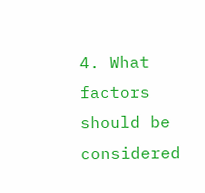4. What factors should be considered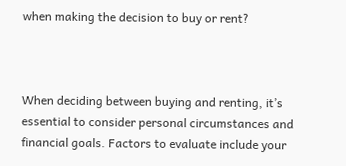when making the decision to buy or rent?



When deciding between buying and renting, it’s essential to consider personal circumstances and financial goals. Factors to evaluate include your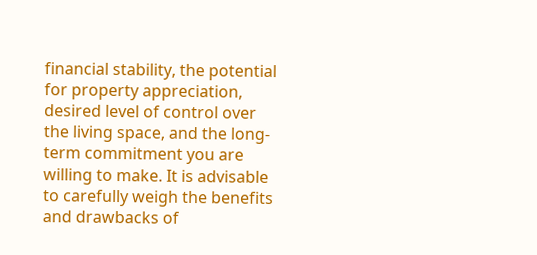financial stability, the potential for property appreciation, desired level of control over the living space, and the long-term commitment you are willing to make. It is advisable to carefully weigh the benefits and drawbacks of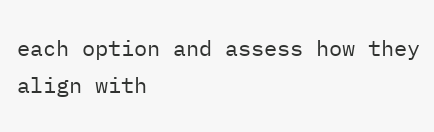each option and assess how they align with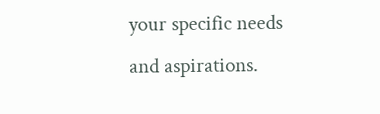your specific needs and aspirations.